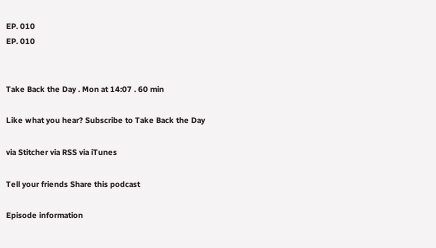EP. 010
EP. 010


Take Back the Day . Mon at 14:07 . 60 min

Like what you hear? Subscribe to Take Back the Day

via Stitcher via RSS via iTunes

Tell your friends Share this podcast

Episode information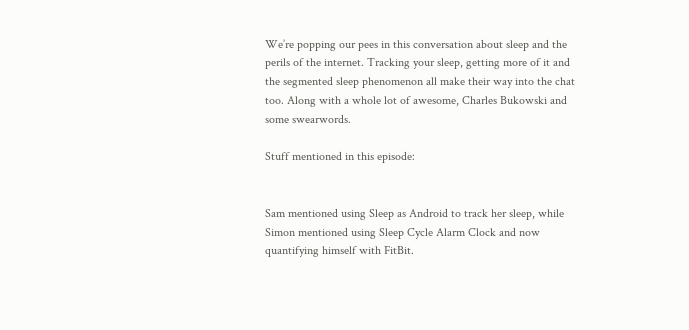We’re popping our pees in this conversation about sleep and the perils of the internet. Tracking your sleep, getting more of it and the segmented sleep phenomenon all make their way into the chat too. Along with a whole lot of awesome, Charles Bukowski and some swearwords.

Stuff mentioned in this episode:


Sam mentioned using Sleep as Android to track her sleep, while Simon mentioned using Sleep Cycle Alarm Clock and now quantifying himself with FitBit.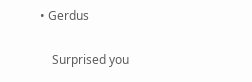• Gerdus

    Surprised you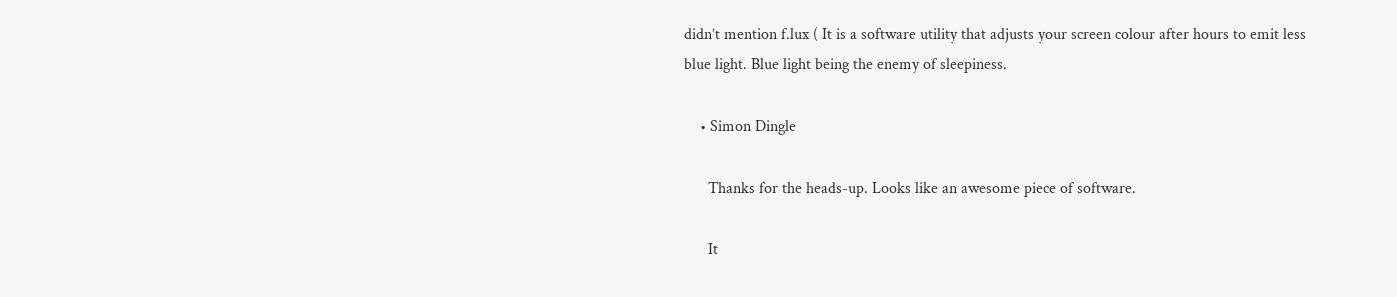didn’t mention f.lux ( It is a software utility that adjusts your screen colour after hours to emit less blue light. Blue light being the enemy of sleepiness.

    • Simon Dingle

      Thanks for the heads-up. Looks like an awesome piece of software.

      It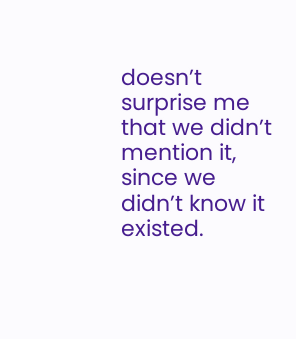doesn’t surprise me that we didn’t mention it, since we didn’t know it existed.